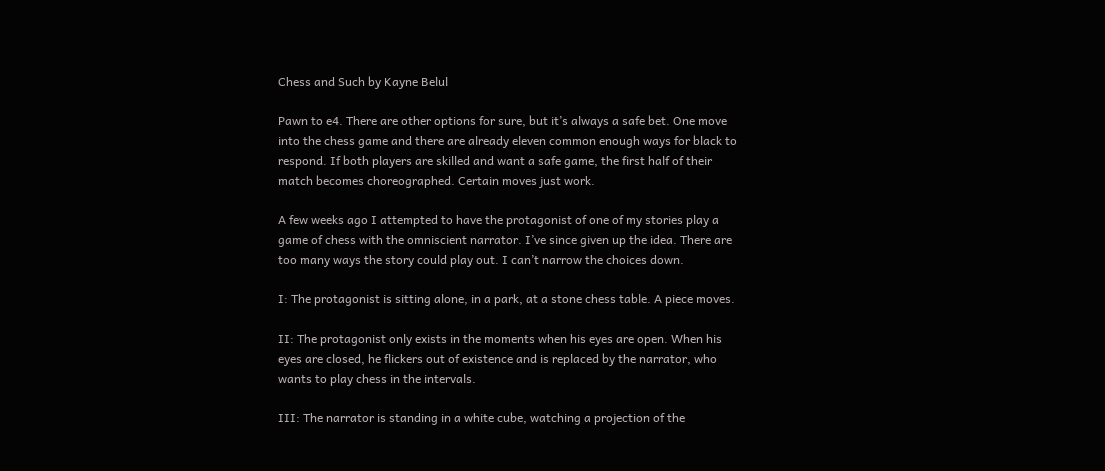Chess and Such by Kayne Belul

Pawn to e4. There are other options for sure, but it’s always a safe bet. One move into the chess game and there are already eleven common enough ways for black to respond. If both players are skilled and want a safe game, the first half of their match becomes choreographed. Certain moves just work.

A few weeks ago I attempted to have the protagonist of one of my stories play a game of chess with the omniscient narrator. I’ve since given up the idea. There are too many ways the story could play out. I can’t narrow the choices down.

I: The protagonist is sitting alone, in a park, at a stone chess table. A piece moves.

II: The protagonist only exists in the moments when his eyes are open. When his eyes are closed, he flickers out of existence and is replaced by the narrator, who wants to play chess in the intervals.

III: The narrator is standing in a white cube, watching a projection of the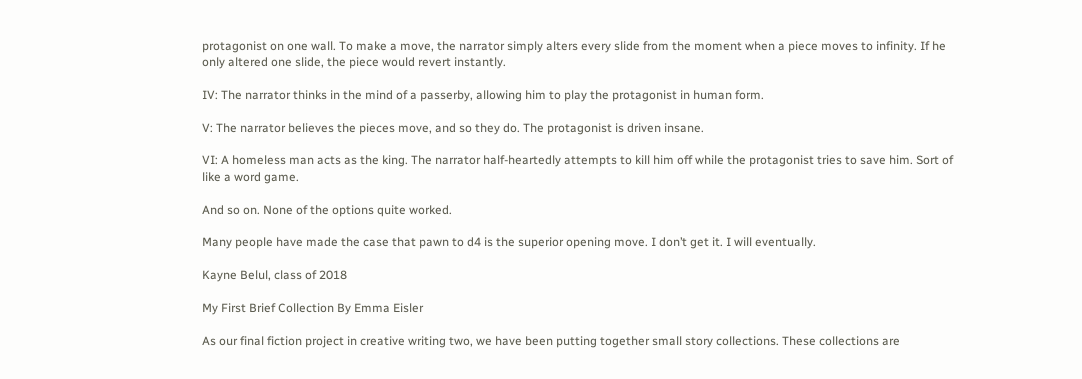protagonist on one wall. To make a move, the narrator simply alters every slide from the moment when a piece moves to infinity. If he only altered one slide, the piece would revert instantly.

IV: The narrator thinks in the mind of a passerby, allowing him to play the protagonist in human form.

V: The narrator believes the pieces move, and so they do. The protagonist is driven insane.

VI: A homeless man acts as the king. The narrator half-heartedly attempts to kill him off while the protagonist tries to save him. Sort of like a word game.

And so on. None of the options quite worked.

Many people have made the case that pawn to d4 is the superior opening move. I don’t get it. I will eventually.

Kayne Belul, class of 2018

My First Brief Collection By Emma Eisler

As our final fiction project in creative writing two, we have been putting together small story collections. These collections are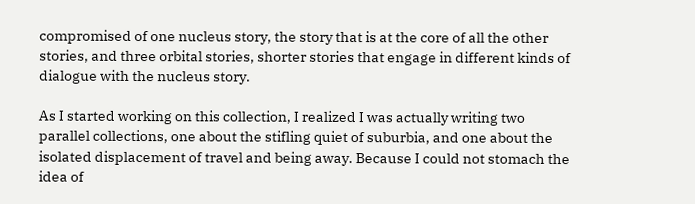compromised of one nucleus story, the story that is at the core of all the other stories, and three orbital stories, shorter stories that engage in different kinds of dialogue with the nucleus story.

As I started working on this collection, I realized I was actually writing two parallel collections, one about the stifling quiet of suburbia, and one about the isolated displacement of travel and being away. Because I could not stomach the idea of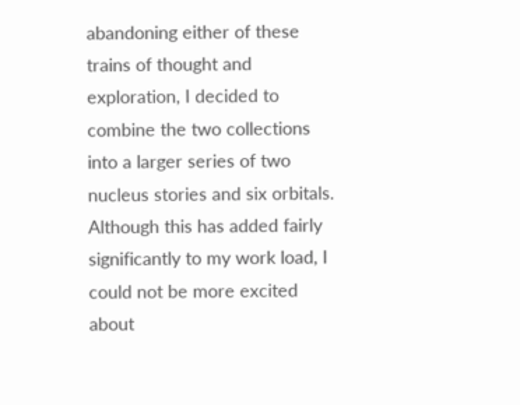abandoning either of these trains of thought and exploration, I decided to combine the two collections into a larger series of two nucleus stories and six orbitals. Although this has added fairly significantly to my work load, I could not be more excited about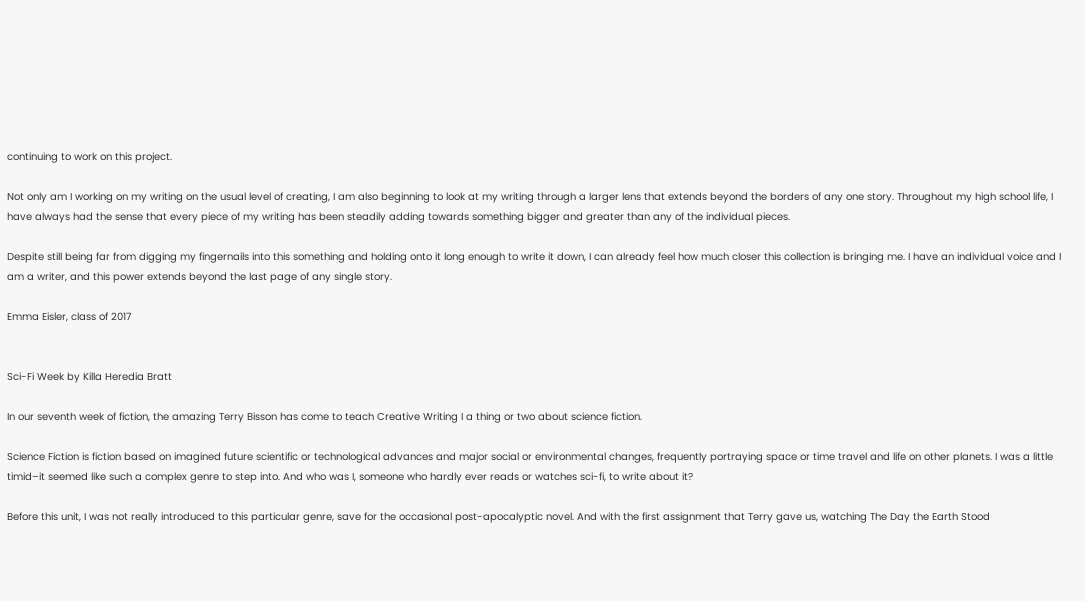continuing to work on this project.

Not only am I working on my writing on the usual level of creating, I am also beginning to look at my writing through a larger lens that extends beyond the borders of any one story. Throughout my high school life, I have always had the sense that every piece of my writing has been steadily adding towards something bigger and greater than any of the individual pieces.

Despite still being far from digging my fingernails into this something and holding onto it long enough to write it down, I can already feel how much closer this collection is bringing me. I have an individual voice and I am a writer, and this power extends beyond the last page of any single story.

Emma Eisler, class of 2017


Sci-Fi Week by Killa Heredia Bratt

In our seventh week of fiction, the amazing Terry Bisson has come to teach Creative Writing I a thing or two about science fiction.

Science Fiction is fiction based on imagined future scientific or technological advances and major social or environmental changes, frequently portraying space or time travel and life on other planets. I was a little timid–it seemed like such a complex genre to step into. And who was I, someone who hardly ever reads or watches sci-fi, to write about it?

Before this unit, I was not really introduced to this particular genre, save for the occasional post-apocalyptic novel. And with the first assignment that Terry gave us, watching The Day the Earth Stood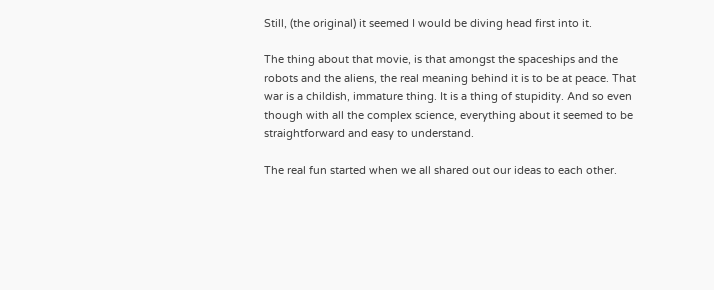Still, (the original) it seemed I would be diving head first into it.

The thing about that movie, is that amongst the spaceships and the robots and the aliens, the real meaning behind it is to be at peace. That war is a childish, immature thing. It is a thing of stupidity. And so even though with all the complex science, everything about it seemed to be straightforward and easy to understand.

The real fun started when we all shared out our ideas to each other.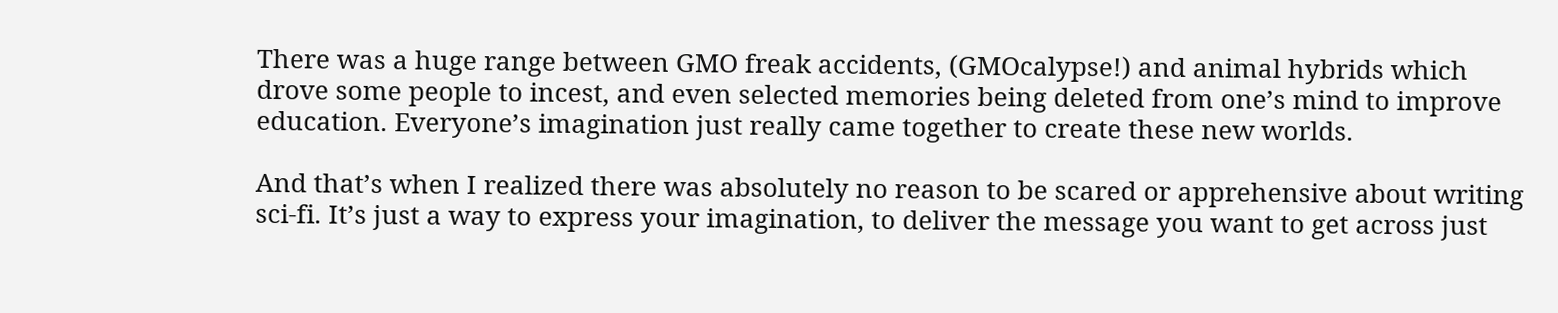There was a huge range between GMO freak accidents, (GMOcalypse!) and animal hybrids which drove some people to incest, and even selected memories being deleted from one’s mind to improve education. Everyone’s imagination just really came together to create these new worlds.

And that’s when I realized there was absolutely no reason to be scared or apprehensive about writing sci-fi. It’s just a way to express your imagination, to deliver the message you want to get across just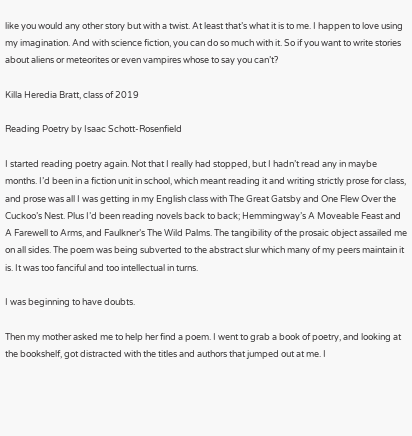like you would any other story but with a twist. At least that’s what it is to me. I happen to love using my imagination. And with science fiction, you can do so much with it. So if you want to write stories about aliens or meteorites or even vampires whose to say you can’t?

Killa Heredia Bratt, class of 2019

Reading Poetry by Isaac Schott-Rosenfield

I started reading poetry again. Not that I really had stopped, but I hadn’t read any in maybe months. I’d been in a fiction unit in school, which meant reading it and writing strictly prose for class, and prose was all I was getting in my English class with The Great Gatsby and One Flew Over the Cuckoo’s Nest. Plus I’d been reading novels back to back; Hemmingway’s A Moveable Feast and A Farewell to Arms, and Faulkner’s The Wild Palms. The tangibility of the prosaic object assailed me on all sides. The poem was being subverted to the abstract slur which many of my peers maintain it is. It was too fanciful and too intellectual in turns.

I was beginning to have doubts.

Then my mother asked me to help her find a poem. I went to grab a book of poetry, and looking at the bookshelf, got distracted with the titles and authors that jumped out at me. I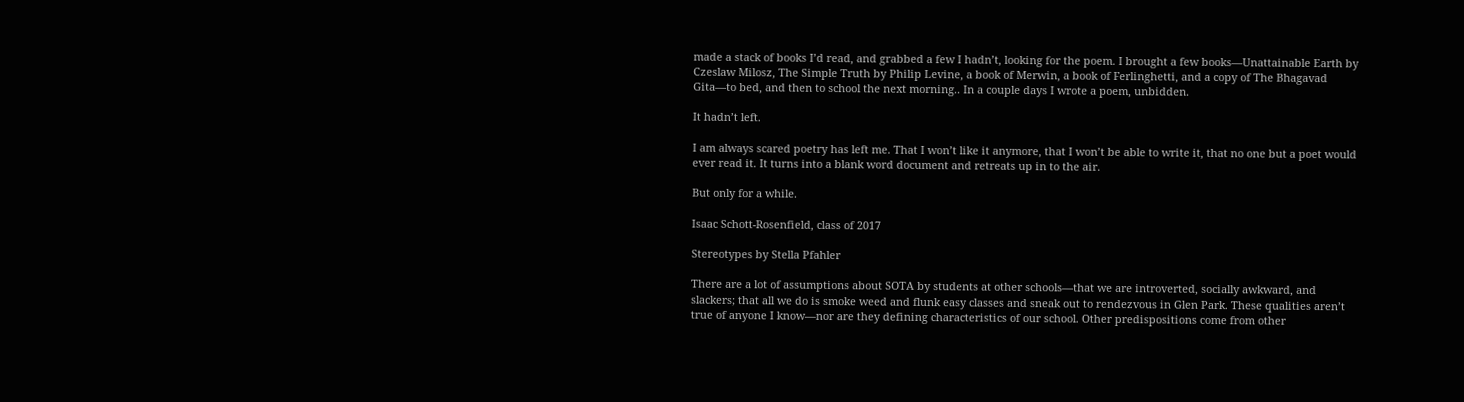made a stack of books I’d read, and grabbed a few I hadn’t, looking for the poem. I brought a few books—Unattainable Earth by Czeslaw Milosz, The Simple Truth by Philip Levine, a book of Merwin, a book of Ferlinghetti, and a copy of The Bhagavad Gita—to bed, and then to school the next morning.. In a couple days I wrote a poem, unbidden.

It hadn’t left.

I am always scared poetry has left me. That I won’t like it anymore, that I won’t be able to write it, that no one but a poet would ever read it. It turns into a blank word document and retreats up in to the air.

But only for a while.

Isaac Schott-Rosenfield, class of 2017

Stereotypes by Stella Pfahler

There are a lot of assumptions about SOTA by students at other schools—that we are introverted, socially awkward, and slackers; that all we do is smoke weed and flunk easy classes and sneak out to rendezvous in Glen Park. These qualities aren’t true of anyone I know—nor are they defining characteristics of our school. Other predispositions come from other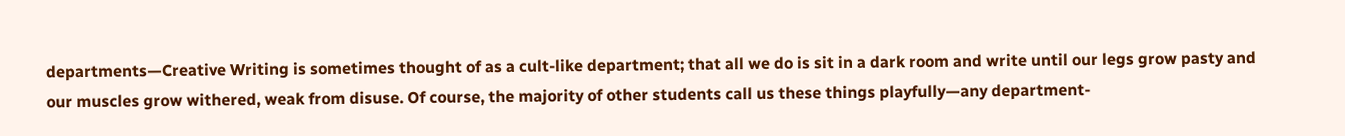departments—Creative Writing is sometimes thought of as a cult-like department; that all we do is sit in a dark room and write until our legs grow pasty and our muscles grow withered, weak from disuse. Of course, the majority of other students call us these things playfully—any department-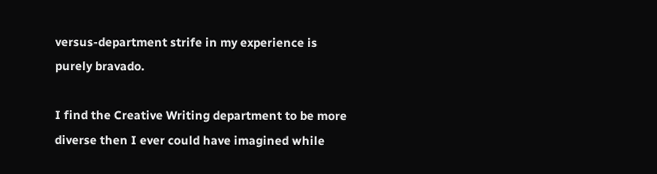versus-department strife in my experience is purely bravado.

I find the Creative Writing department to be more diverse then I ever could have imagined while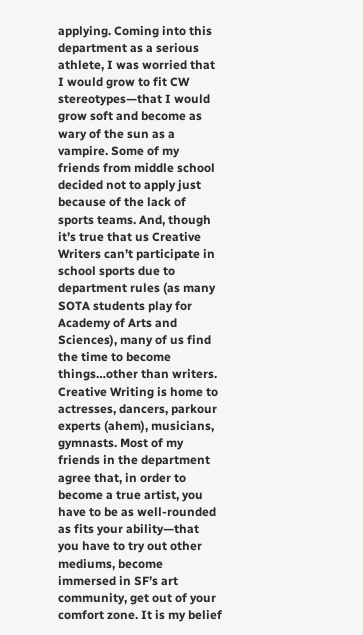applying. Coming into this department as a serious athlete, I was worried that I would grow to fit CW stereotypes—that I would grow soft and become as wary of the sun as a vampire. Some of my friends from middle school decided not to apply just because of the lack of sports teams. And, though it’s true that us Creative Writers can’t participate in school sports due to department rules (as many SOTA students play for Academy of Arts and Sciences), many of us find the time to become things…other than writers. Creative Writing is home to actresses, dancers, parkour experts (ahem), musicians, gymnasts. Most of my friends in the department agree that, in order to become a true artist, you have to be as well-rounded as fits your ability—that you have to try out other mediums, become immersed in SF’s art community, get out of your comfort zone. It is my belief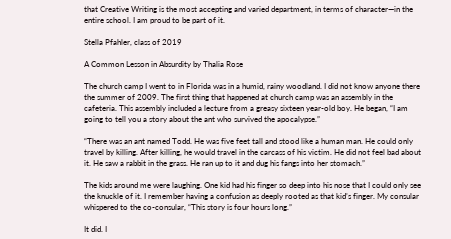that Creative Writing is the most accepting and varied department, in terms of character—in the entire school. I am proud to be part of it.

Stella Pfahler, class of 2019

A Common Lesson in Absurdity by Thalia Rose

The church camp I went to in Florida was in a humid, rainy woodland. I did not know anyone there the summer of 2009. The first thing that happened at church camp was an assembly in the cafeteria. This assembly included a lecture from a greasy sixteen year-old boy. He began, “I am going to tell you a story about the ant who survived the apocalypse.”

“There was an ant named Todd. He was five feet tall and stood like a human man. He could only travel by killing. After killing, he would travel in the carcass of his victim. He did not feel bad about it. He saw a rabbit in the grass. He ran up to it and dug his fangs into her stomach.”

The kids around me were laughing. One kid had his finger so deep into his nose that I could only see the knuckle of it. I remember having a confusion as deeply rooted as that kid’s finger. My consular whispered to the co-consular, “This story is four hours long.”

It did. I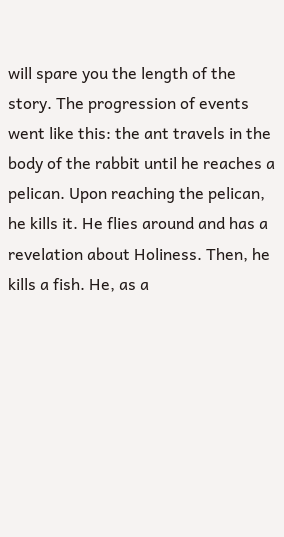will spare you the length of the story. The progression of events went like this: the ant travels in the body of the rabbit until he reaches a pelican. Upon reaching the pelican, he kills it. He flies around and has a revelation about Holiness. Then, he kills a fish. He, as a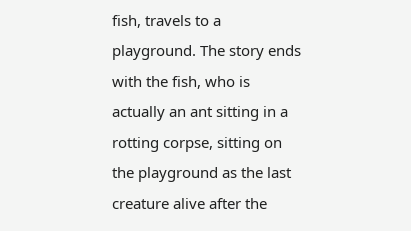fish, travels to a playground. The story ends with the fish, who is actually an ant sitting in a rotting corpse, sitting on the playground as the last creature alive after the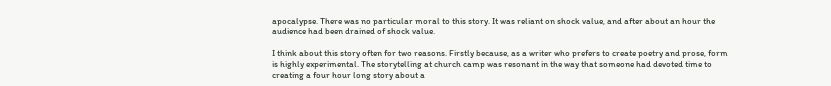apocalypse. There was no particular moral to this story. It was reliant on shock value, and after about an hour the audience had been drained of shock value.

I think about this story often for two reasons. Firstly because, as a writer who prefers to create poetry and prose, form is highly experimental. The storytelling at church camp was resonant in the way that someone had devoted time to creating a four hour long story about a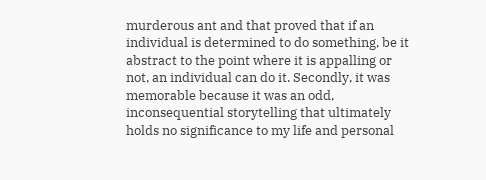murderous ant and that proved that if an individual is determined to do something, be it abstract to the point where it is appalling or not, an individual can do it. Secondly, it was memorable because it was an odd, inconsequential storytelling that ultimately holds no significance to my life and personal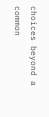choices beyond a common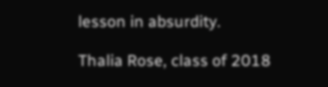lesson in absurdity.

Thalia Rose, class of 2018